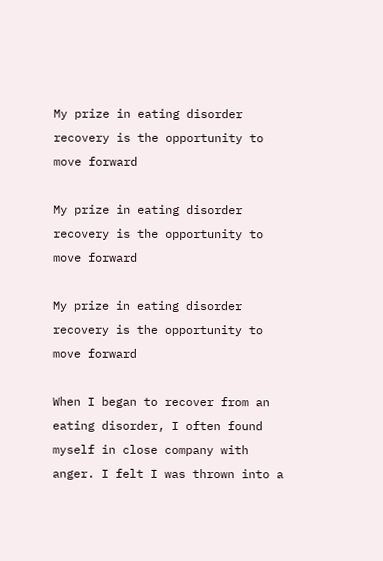My prize in eating disorder recovery is the opportunity to move forward

My prize in eating disorder recovery is the opportunity to move forward

My prize in eating disorder recovery is the opportunity to move forward

When I began to recover from an eating disorder, I often found myself in close company with anger. I felt I was thrown into a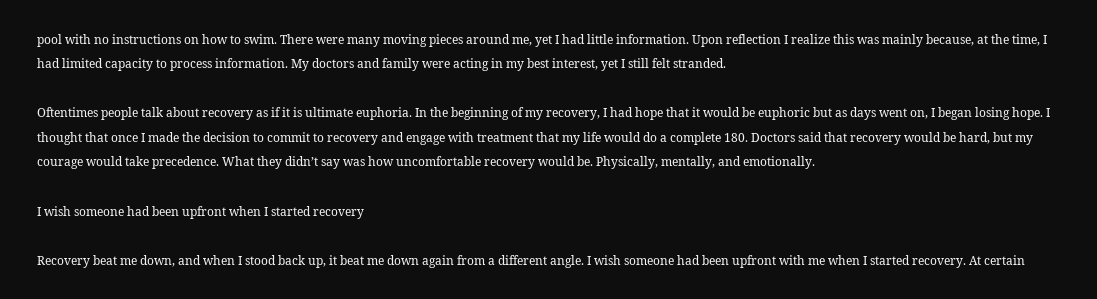pool with no instructions on how to swim. There were many moving pieces around me, yet I had little information. Upon reflection I realize this was mainly because, at the time, I had limited capacity to process information. My doctors and family were acting in my best interest, yet I still felt stranded.

Oftentimes people talk about recovery as if it is ultimate euphoria. In the beginning of my recovery, I had hope that it would be euphoric but as days went on, I began losing hope. I thought that once I made the decision to commit to recovery and engage with treatment that my life would do a complete 180. Doctors said that recovery would be hard, but my courage would take precedence. What they didn’t say was how uncomfortable recovery would be. Physically, mentally, and emotionally.

I wish someone had been upfront when I started recovery

Recovery beat me down, and when I stood back up, it beat me down again from a different angle. I wish someone had been upfront with me when I started recovery. At certain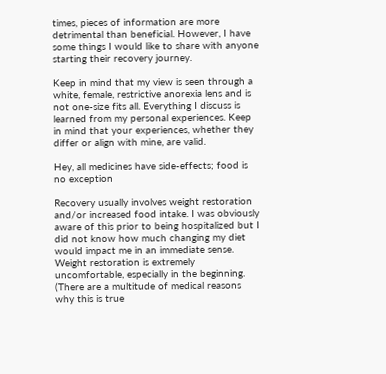times, pieces of information are more detrimental than beneficial. However, I have some things I would like to share with anyone starting their recovery journey.

Keep in mind that my view is seen through a white, female, restrictive anorexia lens and is not one-size fits all. Everything I discuss is learned from my personal experiences. Keep in mind that your experiences, whether they differ or align with mine, are valid.

Hey, all medicines have side-effects; food is no exception

Recovery usually involves weight restoration and/or increased food intake. I was obviously aware of this prior to being hospitalized but I did not know how much changing my diet would impact me in an immediate sense. Weight restoration is extremely uncomfortable, especially in the beginning. (There are a multitude of medical reasons why this is true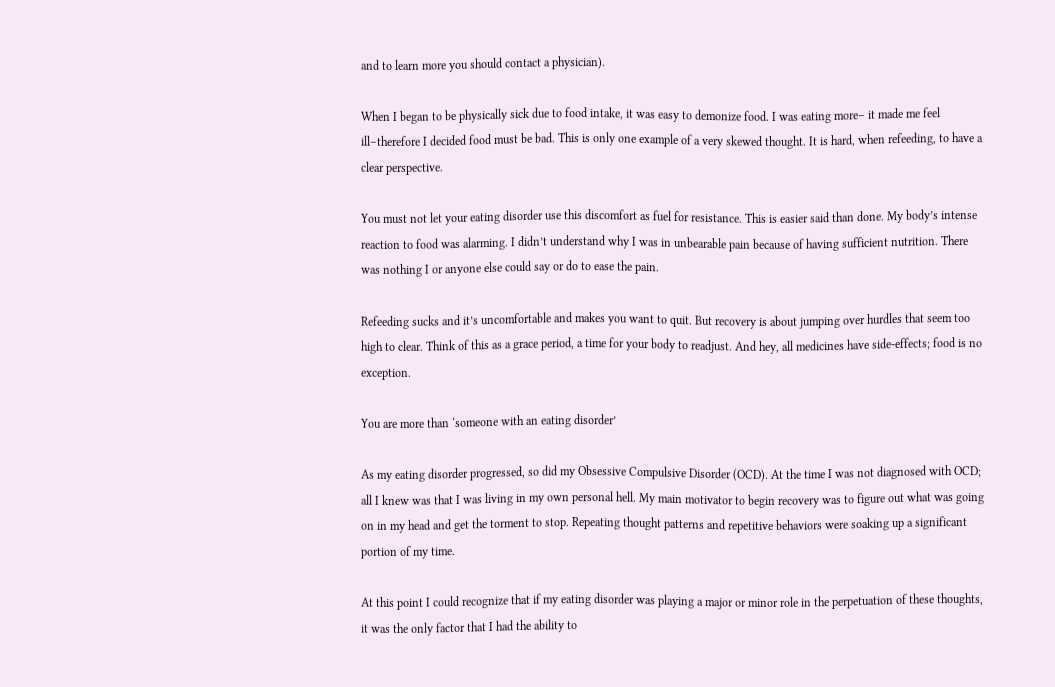and to learn more you should contact a physician).

When I began to be physically sick due to food intake, it was easy to demonize food. I was eating more– it made me feel ill–therefore I decided food must be bad. This is only one example of a very skewed thought. It is hard, when refeeding, to have a clear perspective.

You must not let your eating disorder use this discomfort as fuel for resistance. This is easier said than done. My body’s intense reaction to food was alarming. I didn’t understand why I was in unbearable pain because of having sufficient nutrition. There was nothing I or anyone else could say or do to ease the pain.

Refeeding sucks and it’s uncomfortable and makes you want to quit. But recovery is about jumping over hurdles that seem too high to clear. Think of this as a grace period, a time for your body to readjust. And hey, all medicines have side-effects; food is no exception.

You are more than ‘someone with an eating disorder’

As my eating disorder progressed, so did my Obsessive Compulsive Disorder (OCD). At the time I was not diagnosed with OCD; all I knew was that I was living in my own personal hell. My main motivator to begin recovery was to figure out what was going on in my head and get the torment to stop. Repeating thought patterns and repetitive behaviors were soaking up a significant portion of my time.

At this point I could recognize that if my eating disorder was playing a major or minor role in the perpetuation of these thoughts, it was the only factor that I had the ability to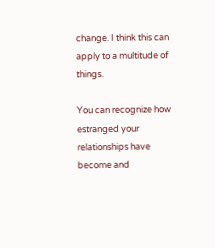change. I think this can apply to a multitude of things.

You can recognize how estranged your relationships have become and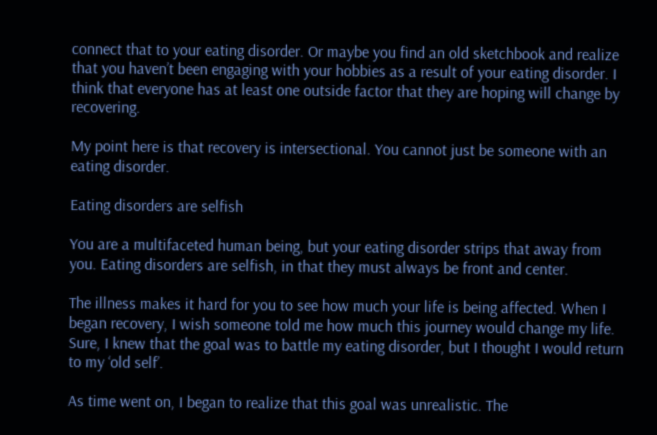connect that to your eating disorder. Or maybe you find an old sketchbook and realize that you haven’t been engaging with your hobbies as a result of your eating disorder. I think that everyone has at least one outside factor that they are hoping will change by recovering.

My point here is that recovery is intersectional. You cannot just be someone with an eating disorder.

Eating disorders are selfish

You are a multifaceted human being, but your eating disorder strips that away from you. Eating disorders are selfish, in that they must always be front and center.

The illness makes it hard for you to see how much your life is being affected. When I began recovery, I wish someone told me how much this journey would change my life. Sure, I knew that the goal was to battle my eating disorder, but I thought I would return to my ‘old self’.

As time went on, I began to realize that this goal was unrealistic. The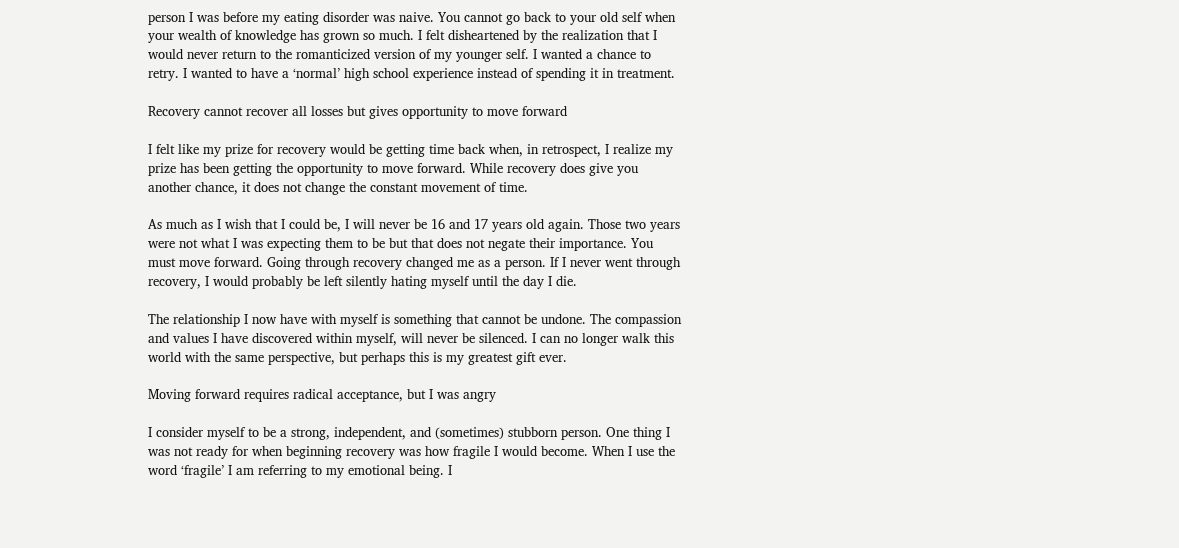person I was before my eating disorder was naive. You cannot go back to your old self when your wealth of knowledge has grown so much. I felt disheartened by the realization that I would never return to the romanticized version of my younger self. I wanted a chance to retry. I wanted to have a ‘normal’ high school experience instead of spending it in treatment.

Recovery cannot recover all losses but gives opportunity to move forward

I felt like my prize for recovery would be getting time back when, in retrospect, I realize my prize has been getting the opportunity to move forward. While recovery does give you another chance, it does not change the constant movement of time.

As much as I wish that I could be, I will never be 16 and 17 years old again. Those two years were not what I was expecting them to be but that does not negate their importance. You must move forward. Going through recovery changed me as a person. If I never went through recovery, I would probably be left silently hating myself until the day I die.

The relationship I now have with myself is something that cannot be undone. The compassion and values I have discovered within myself, will never be silenced. I can no longer walk this world with the same perspective, but perhaps this is my greatest gift ever.

Moving forward requires radical acceptance, but I was angry

I consider myself to be a strong, independent, and (sometimes) stubborn person. One thing I was not ready for when beginning recovery was how fragile I would become. When I use the word ‘fragile’ I am referring to my emotional being. I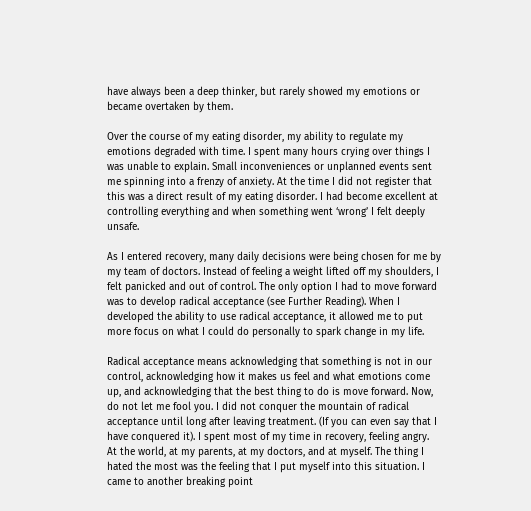have always been a deep thinker, but rarely showed my emotions or became overtaken by them.

Over the course of my eating disorder, my ability to regulate my emotions degraded with time. I spent many hours crying over things I was unable to explain. Small inconveniences or unplanned events sent me spinning into a frenzy of anxiety. At the time I did not register that this was a direct result of my eating disorder. I had become excellent at controlling everything and when something went ‘wrong’ I felt deeply unsafe.

As I entered recovery, many daily decisions were being chosen for me by my team of doctors. Instead of feeling a weight lifted off my shoulders, I felt panicked and out of control. The only option I had to move forward was to develop radical acceptance (see Further Reading). When I developed the ability to use radical acceptance, it allowed me to put more focus on what I could do personally to spark change in my life.

Radical acceptance means acknowledging that something is not in our control, acknowledging how it makes us feel and what emotions come up, and acknowledging that the best thing to do is move forward. Now, do not let me fool you. I did not conquer the mountain of radical acceptance until long after leaving treatment. (If you can even say that I have conquered it). I spent most of my time in recovery, feeling angry. At the world, at my parents, at my doctors, and at myself. The thing I hated the most was the feeling that I put myself into this situation. I came to another breaking point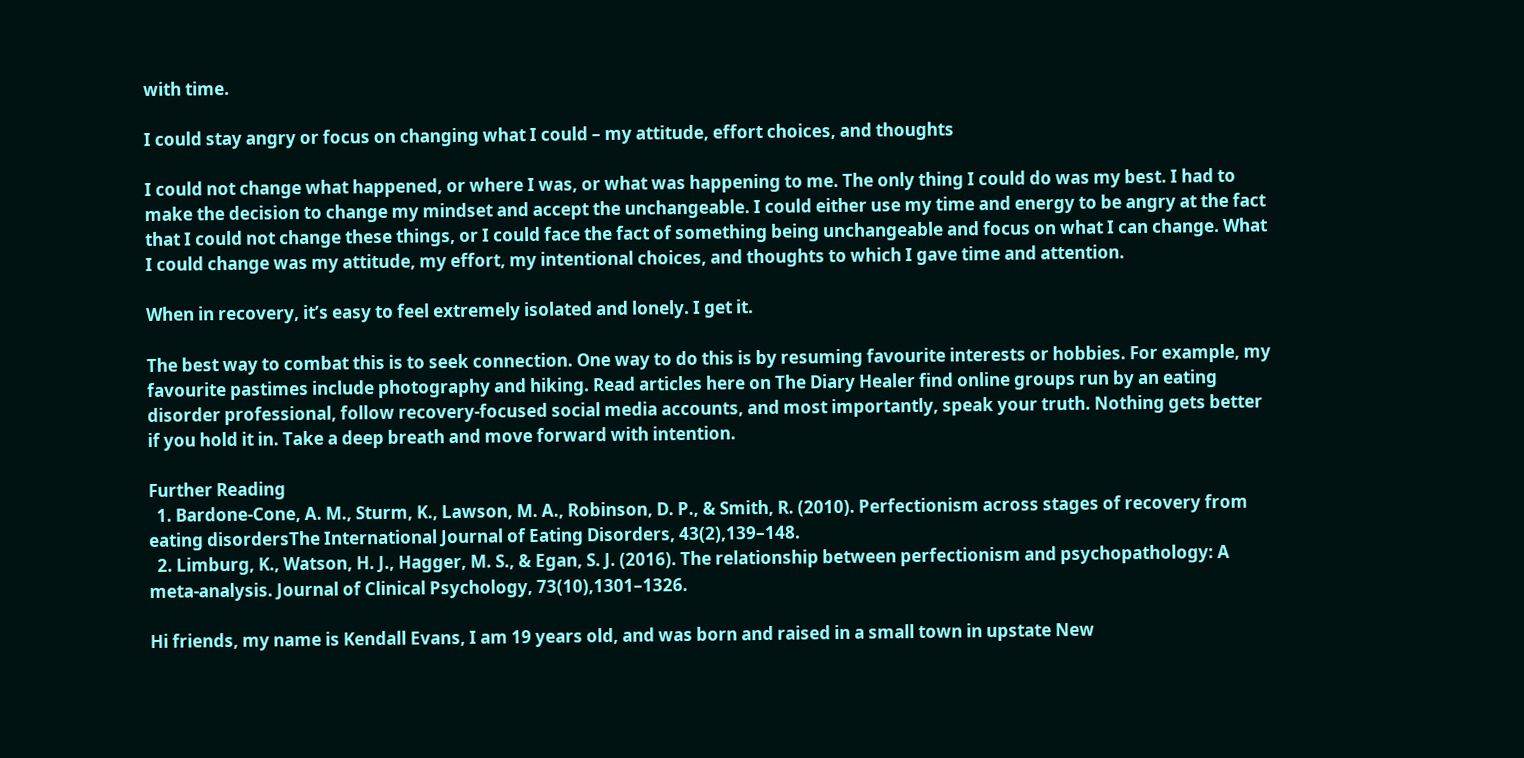with time.

I could stay angry or focus on changing what I could – my attitude, effort choices, and thoughts

I could not change what happened, or where I was, or what was happening to me. The only thing I could do was my best. I had to make the decision to change my mindset and accept the unchangeable. I could either use my time and energy to be angry at the fact that I could not change these things, or I could face the fact of something being unchangeable and focus on what I can change. What I could change was my attitude, my effort, my intentional choices, and thoughts to which I gave time and attention.

When in recovery, it’s easy to feel extremely isolated and lonely. I get it.

The best way to combat this is to seek connection. One way to do this is by resuming favourite interests or hobbies. For example, my favourite pastimes include photography and hiking. Read articles here on The Diary Healer find online groups run by an eating disorder professional, follow recovery-focused social media accounts, and most importantly, speak your truth. Nothing gets better if you hold it in. Take a deep breath and move forward with intention.

Further Reading
  1. Bardone-Cone, A. M., Sturm, K., Lawson, M. A., Robinson, D. P., & Smith, R. (2010). Perfectionism across stages of recovery from eating disordersThe International Journal of Eating Disorders, 43(2),139–148.
  2. Limburg, K., Watson, H. J., Hagger, M. S., & Egan, S. J. (2016). The relationship between perfectionism and psychopathology: A meta-analysis. Journal of Clinical Psychology, 73(10),1301–1326.

Hi friends, my name is Kendall Evans, I am 19 years old, and was born and raised in a small town in upstate New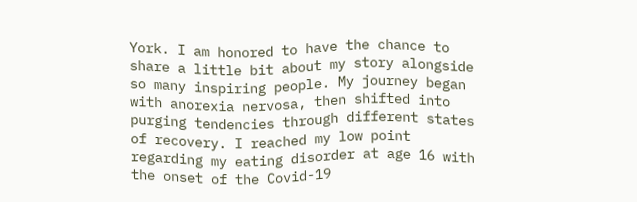York. I am honored to have the chance to share a little bit about my story alongside so many inspiring people. My journey began with anorexia nervosa, then shifted into purging tendencies through different states of recovery. I reached my low point regarding my eating disorder at age 16 with the onset of the Covid-19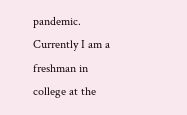pandemic. Currently I am a freshman in college at the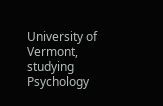University of Vermont, studying Psychology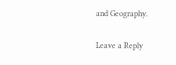and Geography.

Leave a Reply